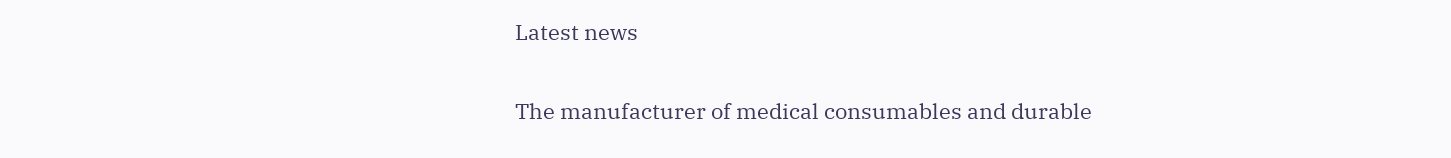Latest news

The manufacturer of medical consumables and durable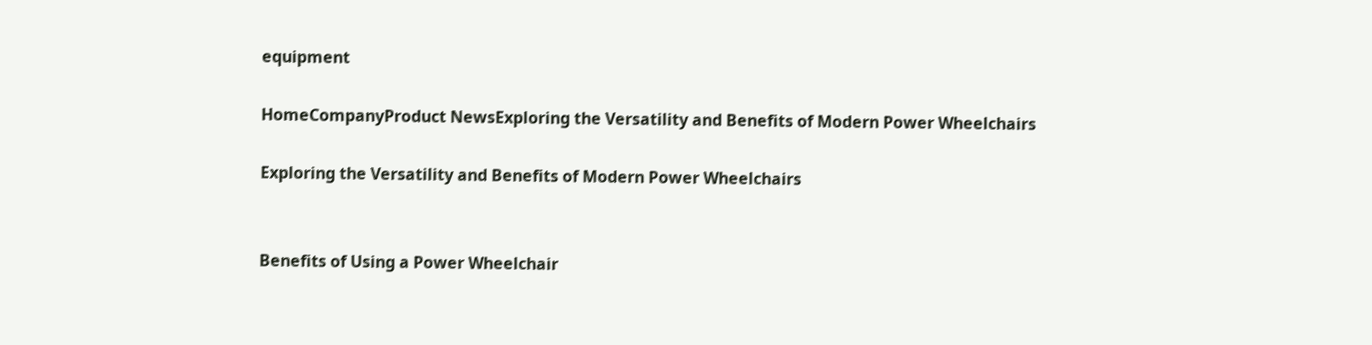equipment

HomeCompanyProduct NewsExploring the Versatility and Benefits of Modern Power Wheelchairs

Exploring the Versatility and Benefits of Modern Power Wheelchairs


Benefits of Using a Power Wheelchair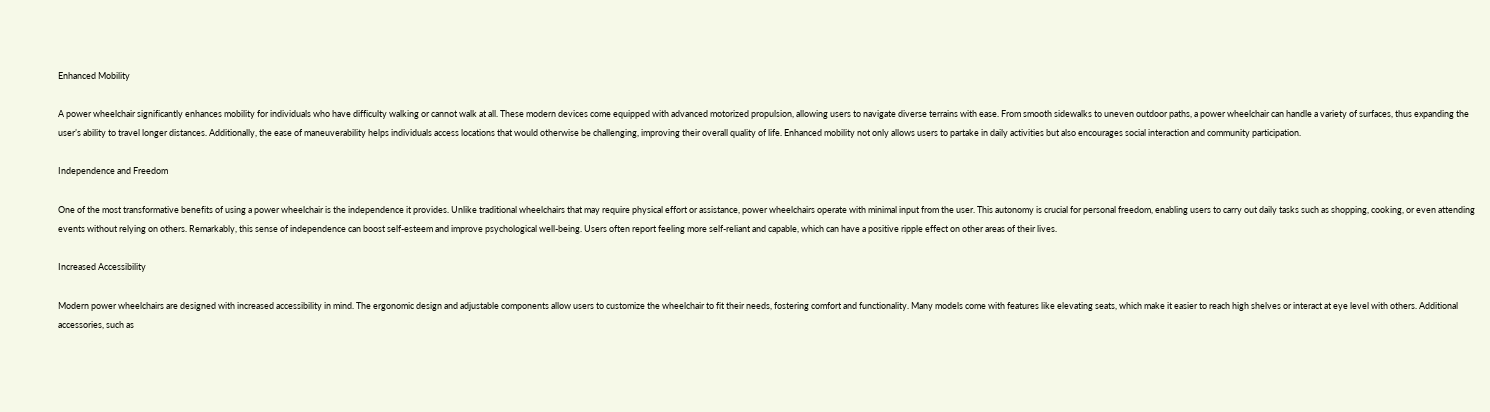Enhanced Mobility

A power wheelchair significantly enhances mobility for individuals who have difficulty walking or cannot walk at all. These modern devices come equipped with advanced motorized propulsion, allowing users to navigate diverse terrains with ease. From smooth sidewalks to uneven outdoor paths, a power wheelchair can handle a variety of surfaces, thus expanding the user’s ability to travel longer distances. Additionally, the ease of maneuverability helps individuals access locations that would otherwise be challenging, improving their overall quality of life. Enhanced mobility not only allows users to partake in daily activities but also encourages social interaction and community participation.

Independence and Freedom

One of the most transformative benefits of using a power wheelchair is the independence it provides. Unlike traditional wheelchairs that may require physical effort or assistance, power wheelchairs operate with minimal input from the user. This autonomy is crucial for personal freedom, enabling users to carry out daily tasks such as shopping, cooking, or even attending events without relying on others. Remarkably, this sense of independence can boost self-esteem and improve psychological well-being. Users often report feeling more self-reliant and capable, which can have a positive ripple effect on other areas of their lives.

Increased Accessibility

Modern power wheelchairs are designed with increased accessibility in mind. The ergonomic design and adjustable components allow users to customize the wheelchair to fit their needs, fostering comfort and functionality. Many models come with features like elevating seats, which make it easier to reach high shelves or interact at eye level with others. Additional accessories, such as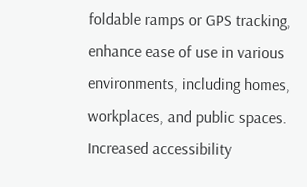foldable ramps or GPS tracking, enhance ease of use in various environments, including homes, workplaces, and public spaces. Increased accessibility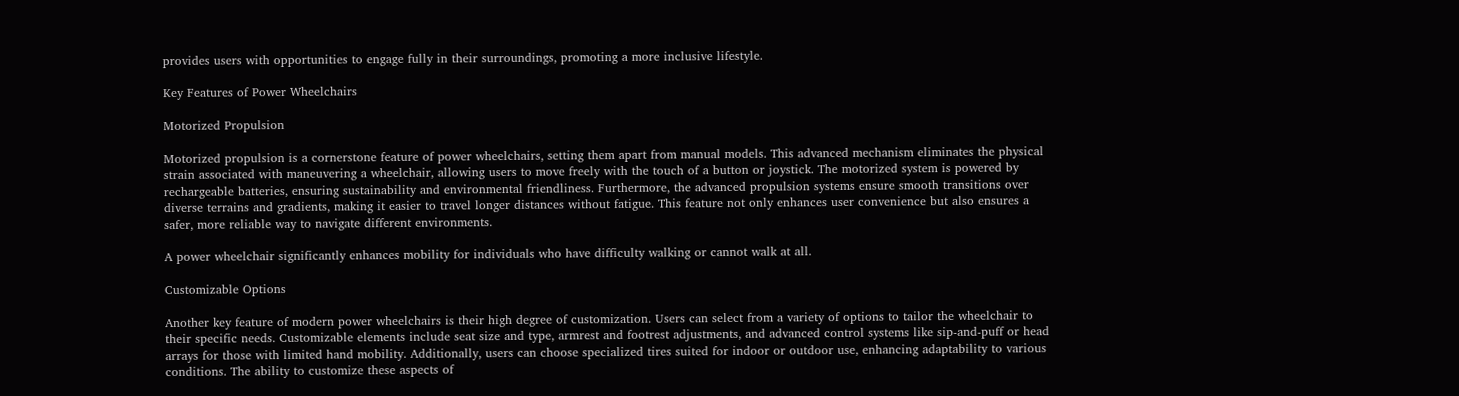provides users with opportunities to engage fully in their surroundings, promoting a more inclusive lifestyle.

Key Features of Power Wheelchairs

Motorized Propulsion

Motorized propulsion is a cornerstone feature of power wheelchairs, setting them apart from manual models. This advanced mechanism eliminates the physical strain associated with maneuvering a wheelchair, allowing users to move freely with the touch of a button or joystick. The motorized system is powered by rechargeable batteries, ensuring sustainability and environmental friendliness. Furthermore, the advanced propulsion systems ensure smooth transitions over diverse terrains and gradients, making it easier to travel longer distances without fatigue. This feature not only enhances user convenience but also ensures a safer, more reliable way to navigate different environments.

A power wheelchair significantly enhances mobility for individuals who have difficulty walking or cannot walk at all.

Customizable Options

Another key feature of modern power wheelchairs is their high degree of customization. Users can select from a variety of options to tailor the wheelchair to their specific needs. Customizable elements include seat size and type, armrest and footrest adjustments, and advanced control systems like sip-and-puff or head arrays for those with limited hand mobility. Additionally, users can choose specialized tires suited for indoor or outdoor use, enhancing adaptability to various conditions. The ability to customize these aspects of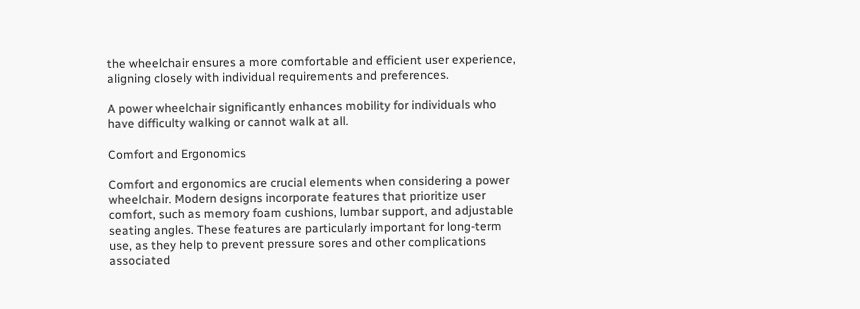the wheelchair ensures a more comfortable and efficient user experience, aligning closely with individual requirements and preferences.

A power wheelchair significantly enhances mobility for individuals who have difficulty walking or cannot walk at all.

Comfort and Ergonomics

Comfort and ergonomics are crucial elements when considering a power wheelchair. Modern designs incorporate features that prioritize user comfort, such as memory foam cushions, lumbar support, and adjustable seating angles. These features are particularly important for long-term use, as they help to prevent pressure sores and other complications associated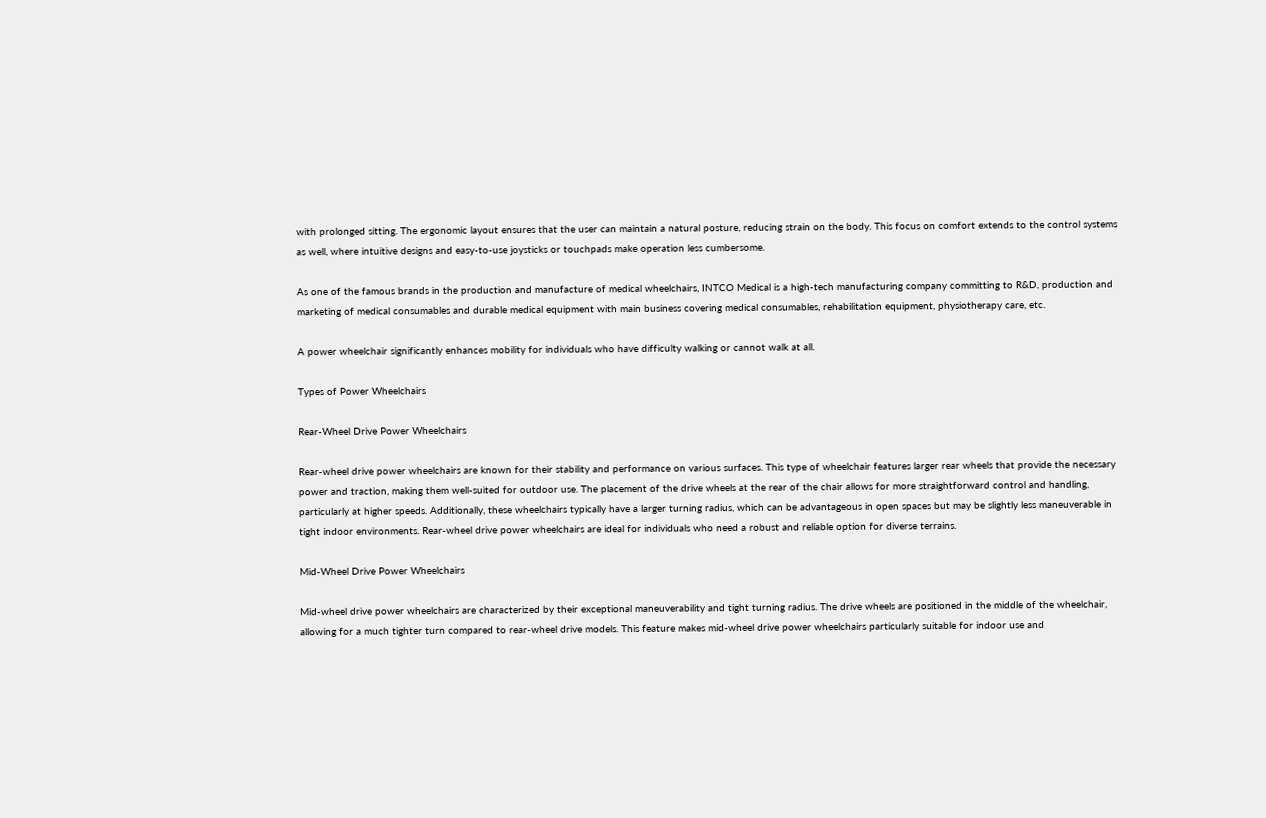with prolonged sitting. The ergonomic layout ensures that the user can maintain a natural posture, reducing strain on the body. This focus on comfort extends to the control systems as well, where intuitive designs and easy-to-use joysticks or touchpads make operation less cumbersome.

As one of the famous brands in the production and manufacture of medical wheelchairs, INTCO Medical is a high-tech manufacturing company committing to R&D, production and marketing of medical consumables and durable medical equipment with main business covering medical consumables, rehabilitation equipment, physiotherapy care, etc.

A power wheelchair significantly enhances mobility for individuals who have difficulty walking or cannot walk at all.

Types of Power Wheelchairs

Rear-Wheel Drive Power Wheelchairs

Rear-wheel drive power wheelchairs are known for their stability and performance on various surfaces. This type of wheelchair features larger rear wheels that provide the necessary power and traction, making them well-suited for outdoor use. The placement of the drive wheels at the rear of the chair allows for more straightforward control and handling, particularly at higher speeds. Additionally, these wheelchairs typically have a larger turning radius, which can be advantageous in open spaces but may be slightly less maneuverable in tight indoor environments. Rear-wheel drive power wheelchairs are ideal for individuals who need a robust and reliable option for diverse terrains.

Mid-Wheel Drive Power Wheelchairs

Mid-wheel drive power wheelchairs are characterized by their exceptional maneuverability and tight turning radius. The drive wheels are positioned in the middle of the wheelchair, allowing for a much tighter turn compared to rear-wheel drive models. This feature makes mid-wheel drive power wheelchairs particularly suitable for indoor use and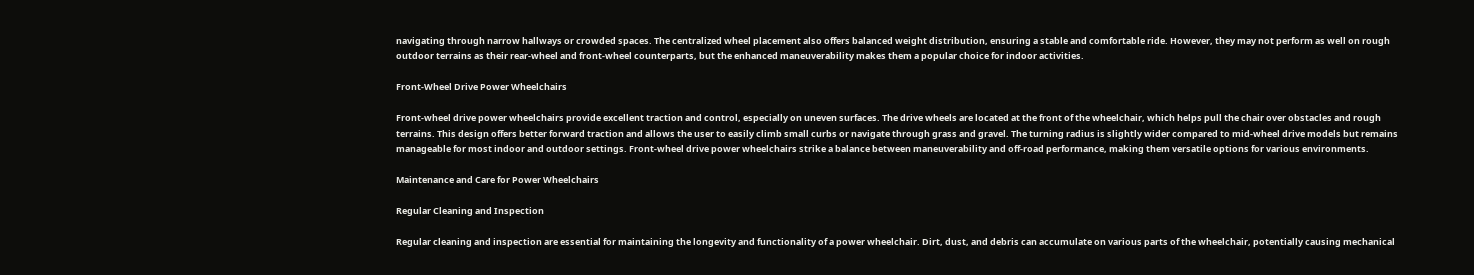navigating through narrow hallways or crowded spaces. The centralized wheel placement also offers balanced weight distribution, ensuring a stable and comfortable ride. However, they may not perform as well on rough outdoor terrains as their rear-wheel and front-wheel counterparts, but the enhanced maneuverability makes them a popular choice for indoor activities.

Front-Wheel Drive Power Wheelchairs

Front-wheel drive power wheelchairs provide excellent traction and control, especially on uneven surfaces. The drive wheels are located at the front of the wheelchair, which helps pull the chair over obstacles and rough terrains. This design offers better forward traction and allows the user to easily climb small curbs or navigate through grass and gravel. The turning radius is slightly wider compared to mid-wheel drive models but remains manageable for most indoor and outdoor settings. Front-wheel drive power wheelchairs strike a balance between maneuverability and off-road performance, making them versatile options for various environments.

Maintenance and Care for Power Wheelchairs

Regular Cleaning and Inspection

Regular cleaning and inspection are essential for maintaining the longevity and functionality of a power wheelchair. Dirt, dust, and debris can accumulate on various parts of the wheelchair, potentially causing mechanical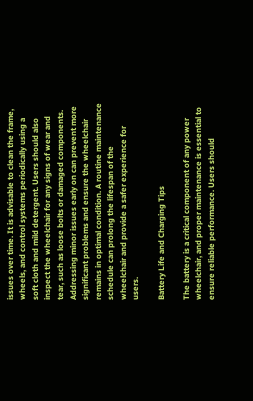issues over time. It is advisable to clean the frame, wheels, and control systems periodically using a soft cloth and mild detergent. Users should also inspect the wheelchair for any signs of wear and tear, such as loose bolts or damaged components. Addressing minor issues early on can prevent more significant problems and ensure the wheelchair remains in optimal condition. A routine maintenance schedule can prolong the lifespan of the wheelchair and provide a safer experience for users.

Battery Life and Charging Tips

The battery is a critical component of any power wheelchair, and proper maintenance is essential to ensure reliable performance. Users should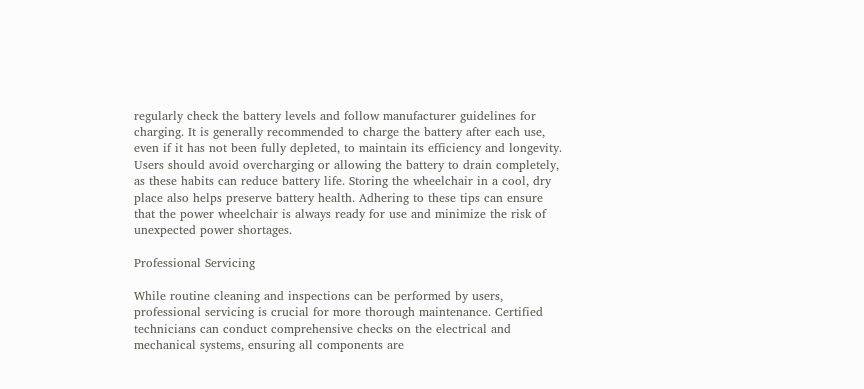regularly check the battery levels and follow manufacturer guidelines for charging. It is generally recommended to charge the battery after each use, even if it has not been fully depleted, to maintain its efficiency and longevity. Users should avoid overcharging or allowing the battery to drain completely, as these habits can reduce battery life. Storing the wheelchair in a cool, dry place also helps preserve battery health. Adhering to these tips can ensure that the power wheelchair is always ready for use and minimize the risk of unexpected power shortages.

Professional Servicing

While routine cleaning and inspections can be performed by users, professional servicing is crucial for more thorough maintenance. Certified technicians can conduct comprehensive checks on the electrical and mechanical systems, ensuring all components are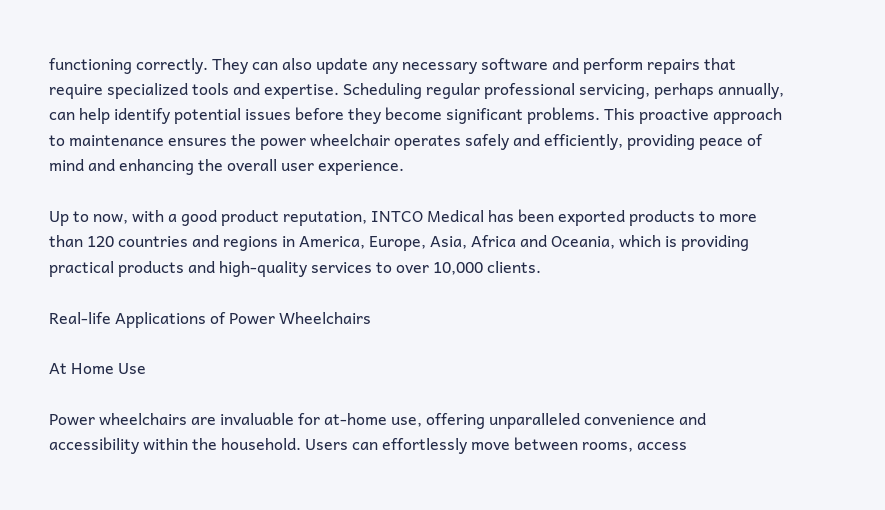functioning correctly. They can also update any necessary software and perform repairs that require specialized tools and expertise. Scheduling regular professional servicing, perhaps annually, can help identify potential issues before they become significant problems. This proactive approach to maintenance ensures the power wheelchair operates safely and efficiently, providing peace of mind and enhancing the overall user experience.

Up to now, with a good product reputation, INTCO Medical has been exported products to more than 120 countries and regions in America, Europe, Asia, Africa and Oceania, which is providing practical products and high-quality services to over 10,000 clients.

Real-life Applications of Power Wheelchairs

At Home Use

Power wheelchairs are invaluable for at-home use, offering unparalleled convenience and accessibility within the household. Users can effortlessly move between rooms, access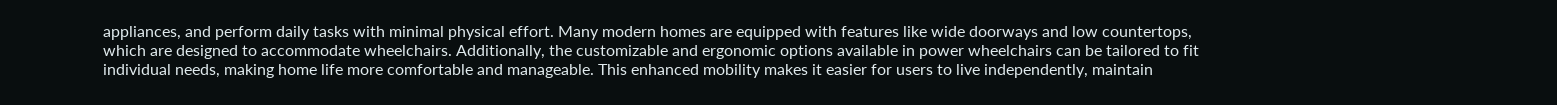appliances, and perform daily tasks with minimal physical effort. Many modern homes are equipped with features like wide doorways and low countertops, which are designed to accommodate wheelchairs. Additionally, the customizable and ergonomic options available in power wheelchairs can be tailored to fit individual needs, making home life more comfortable and manageable. This enhanced mobility makes it easier for users to live independently, maintain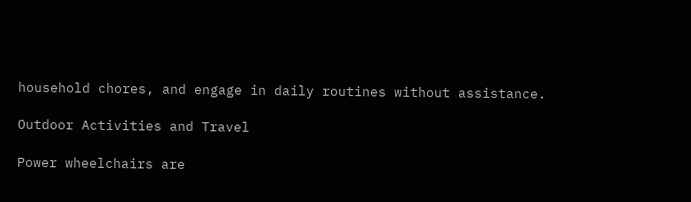household chores, and engage in daily routines without assistance.

Outdoor Activities and Travel

Power wheelchairs are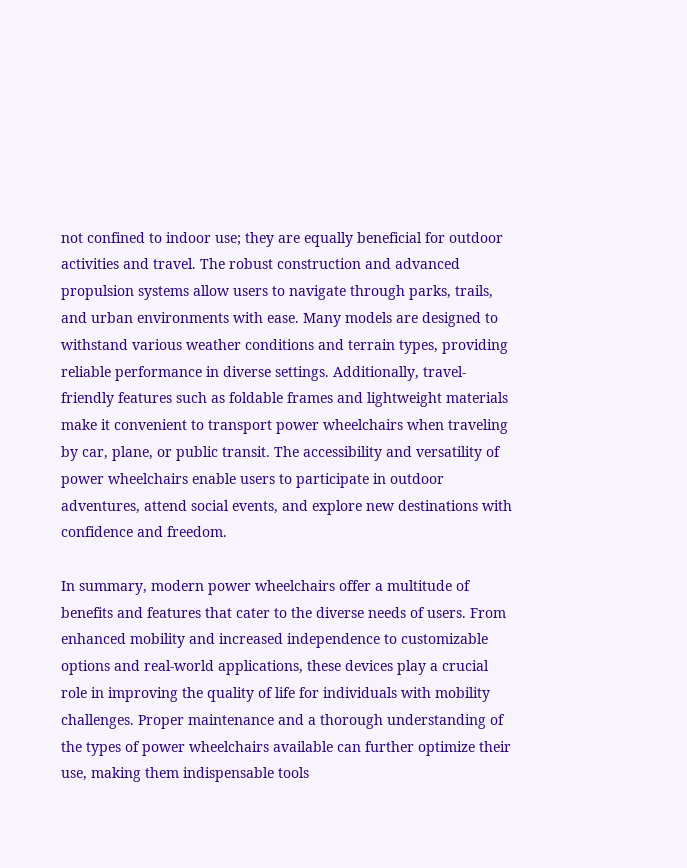not confined to indoor use; they are equally beneficial for outdoor activities and travel. The robust construction and advanced propulsion systems allow users to navigate through parks, trails, and urban environments with ease. Many models are designed to withstand various weather conditions and terrain types, providing reliable performance in diverse settings. Additionally, travel-friendly features such as foldable frames and lightweight materials make it convenient to transport power wheelchairs when traveling by car, plane, or public transit. The accessibility and versatility of power wheelchairs enable users to participate in outdoor adventures, attend social events, and explore new destinations with confidence and freedom.

In summary, modern power wheelchairs offer a multitude of benefits and features that cater to the diverse needs of users. From enhanced mobility and increased independence to customizable options and real-world applications, these devices play a crucial role in improving the quality of life for individuals with mobility challenges. Proper maintenance and a thorough understanding of the types of power wheelchairs available can further optimize their use, making them indispensable tools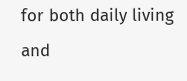for both daily living and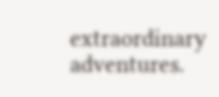extraordinary adventures.